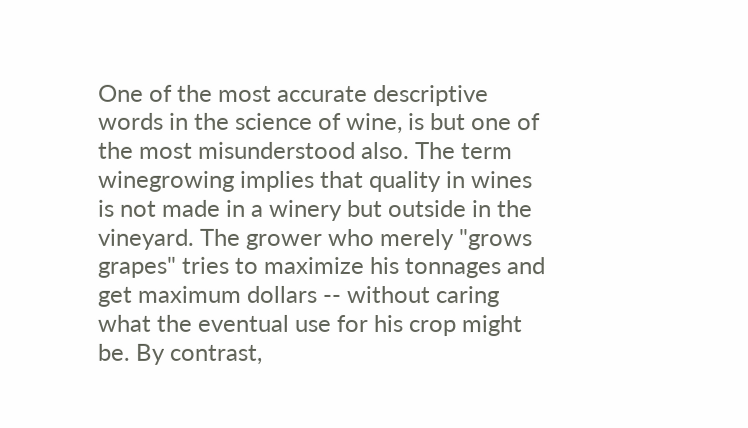One of the most accurate descriptive words in the science of wine, is but one of the most misunderstood also. The term winegrowing implies that quality in wines is not made in a winery but outside in the vineyard. The grower who merely "grows grapes" tries to maximize his tonnages and get maximum dollars -- without caring what the eventual use for his crop might be. By contrast,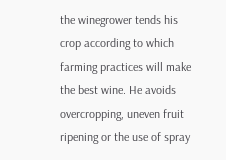the winegrower tends his crop according to which farming practices will make the best wine. He avoids overcropping, uneven fruit ripening or the use of spray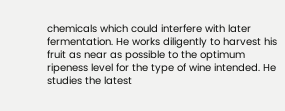chemicals which could interfere with later fermentation. He works diligently to harvest his fruit as near as possible to the optimum ripeness level for the type of wine intended. He studies the latest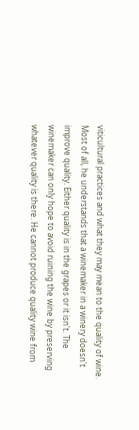viticultural practices and what they may mean to the quality of wine. Most of all, he understands that a winemaker in a winery doesn't improve quality. Either quality is in the grapes or it isn't. The winemaker can only hope to avoid ruining the wine by preserving whatever quality is there. He cannot produce quality wine from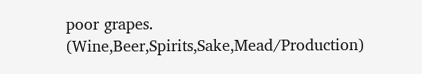poor grapes. (Wine,Beer,Spirits,Sake,Mead/Production)